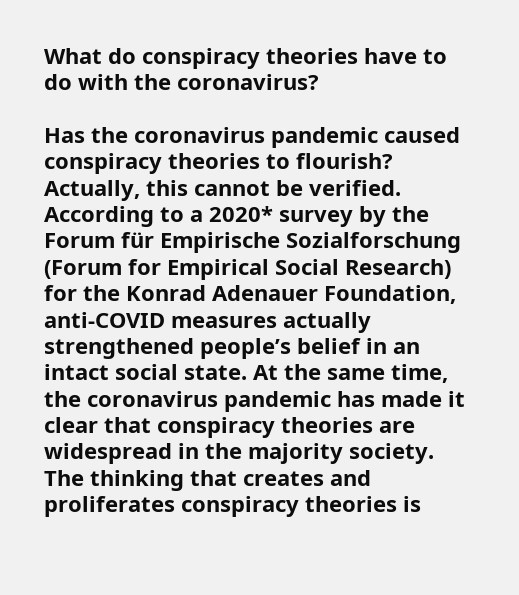What do conspiracy theories have to do with the coronavirus?

Has the coronavirus pandemic caused conspiracy theories to flourish? Actually, this cannot be verified. According to a 2020* survey by the Forum für Empirische Sozialforschung (Forum for Empirical Social Research) for the Konrad Adenauer Foundation, anti-COVID measures actually strengthened people’s belief in an intact social state. At the same time, the coronavirus pandemic has made it clear that conspiracy theories are widespread in the majority society. The thinking that creates and proliferates conspiracy theories is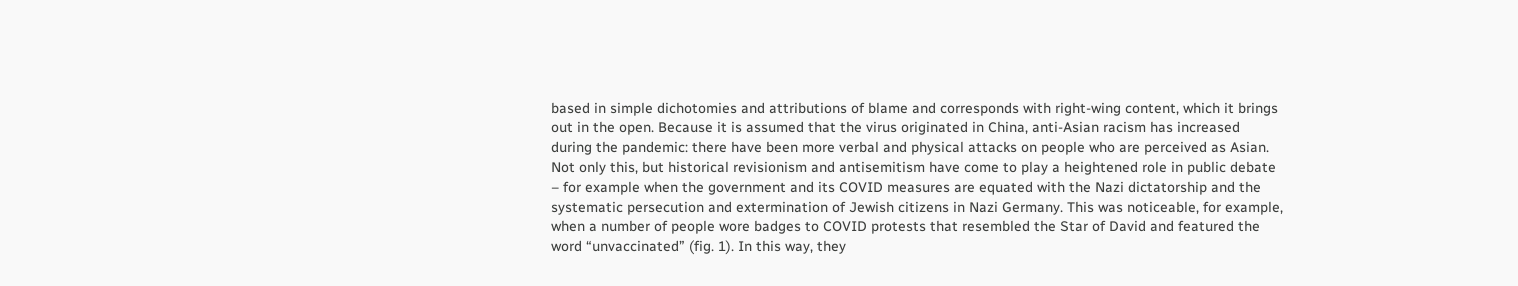based in simple dichotomies and attributions of blame and corresponds with right-wing content, which it brings out in the open. Because it is assumed that the virus originated in China, anti-Asian racism has increased during the pandemic: there have been more verbal and physical attacks on people who are perceived as Asian. Not only this, but historical revisionism and antisemitism have come to play a heightened role in public debate – for example when the government and its COVID measures are equated with the Nazi dictatorship and the systematic persecution and extermination of Jewish citizens in Nazi Germany. This was noticeable, for example, when a number of people wore badges to COVID protests that resembled the Star of David and featured the word “unvaccinated” (fig. 1). In this way, they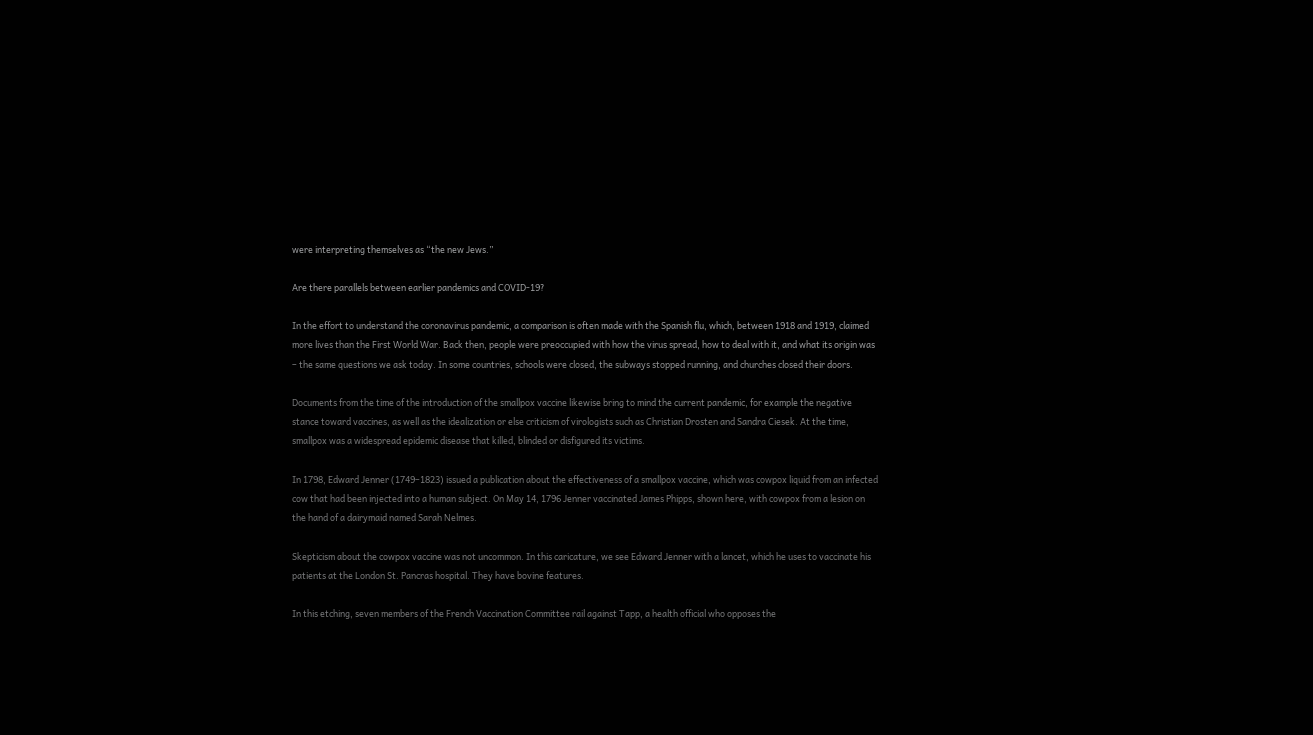were interpreting themselves as “the new Jews.”

Are there parallels between earlier pandemics and COVID-19?

In the effort to understand the coronavirus pandemic, a comparison is often made with the Spanish flu, which, between 1918 and 1919, claimed more lives than the First World War. Back then, people were preoccupied with how the virus spread, how to deal with it, and what its origin was – the same questions we ask today. In some countries, schools were closed, the subways stopped running, and churches closed their doors.

Documents from the time of the introduction of the smallpox vaccine likewise bring to mind the current pandemic, for example the negative stance toward vaccines, as well as the idealization or else criticism of virologists such as Christian Drosten and Sandra Ciesek. At the time, smallpox was a widespread epidemic disease that killed, blinded or disfigured its victims.

In 1798, Edward Jenner (1749–1823) issued a publication about the effectiveness of a smallpox vaccine, which was cowpox liquid from an infected cow that had been injected into a human subject. On May 14, 1796 Jenner vaccinated James Phipps, shown here, with cowpox from a lesion on the hand of a dairymaid named Sarah Nelmes.

Skepticism about the cowpox vaccine was not uncommon. In this caricature, we see Edward Jenner with a lancet, which he uses to vaccinate his patients at the London St. Pancras hospital. They have bovine features.

In this etching, seven members of the French Vaccination Committee rail against Tapp, a health official who opposes the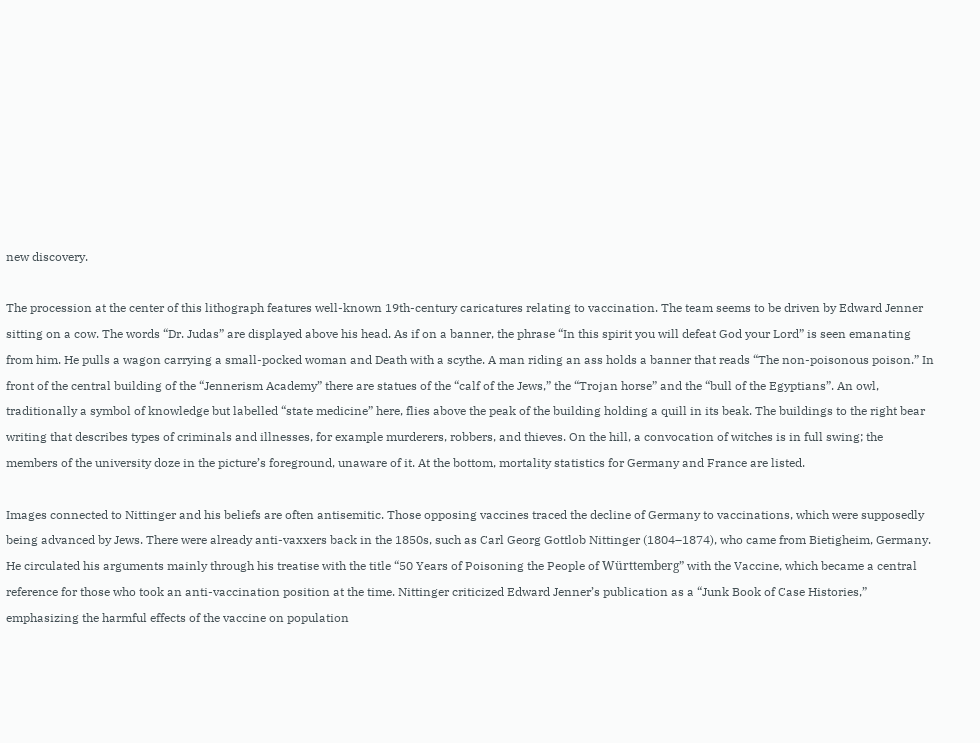new discovery.

The procession at the center of this lithograph features well-known 19th-century caricatures relating to vaccination. The team seems to be driven by Edward Jenner sitting on a cow. The words “Dr. Judas” are displayed above his head. As if on a banner, the phrase “In this spirit you will defeat God your Lord” is seen emanating from him. He pulls a wagon carrying a small-pocked woman and Death with a scythe. A man riding an ass holds a banner that reads “The non-poisonous poison.” In front of the central building of the “Jennerism Academy” there are statues of the “calf of the Jews,” the “Trojan horse” and the “bull of the Egyptians”. An owl, traditionally a symbol of knowledge but labelled “state medicine” here, flies above the peak of the building holding a quill in its beak. The buildings to the right bear writing that describes types of criminals and illnesses, for example murderers, robbers, and thieves. On the hill, a convocation of witches is in full swing; the members of the university doze in the picture’s foreground, unaware of it. At the bottom, mortality statistics for Germany and France are listed.

Images connected to Nittinger and his beliefs are often antisemitic. Those opposing vaccines traced the decline of Germany to vaccinations, which were supposedly being advanced by Jews. There were already anti-vaxxers back in the 1850s, such as Carl Georg Gottlob Nittinger (1804–1874), who came from Bietigheim, Germany. He circulated his arguments mainly through his treatise with the title “50 Years of Poisoning the People of Württemberg” with the Vaccine, which became a central reference for those who took an anti-vaccination position at the time. Nittinger criticized Edward Jenner’s publication as a “Junk Book of Case Histories,” emphasizing the harmful effects of the vaccine on population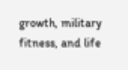growth, military fitness, and life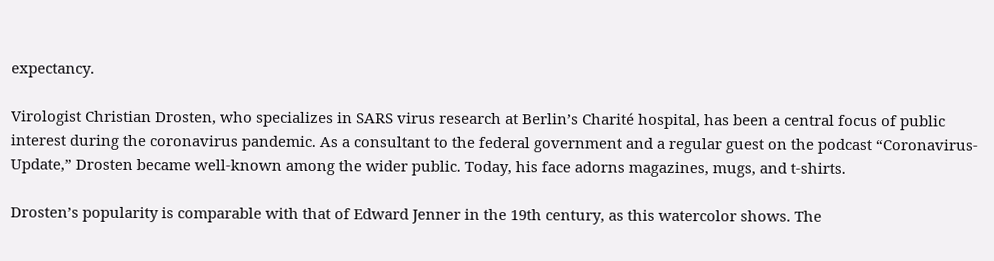expectancy.

Virologist Christian Drosten, who specializes in SARS virus research at Berlin’s Charité hospital, has been a central focus of public interest during the coronavirus pandemic. As a consultant to the federal government and a regular guest on the podcast “Coronavirus-Update,” Drosten became well-known among the wider public. Today, his face adorns magazines, mugs, and t-shirts.

Drosten’s popularity is comparable with that of Edward Jenner in the 19th century, as this watercolor shows. The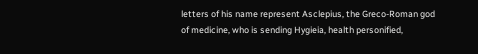letters of his name represent Asclepius, the Greco-Roman god of medicine, who is sending Hygieia, health personified,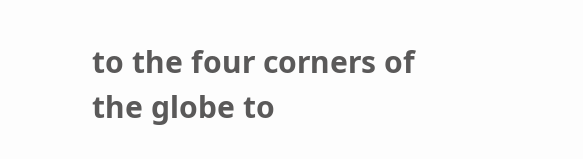to the four corners of the globe to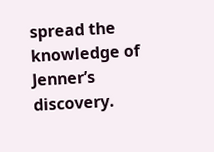spread the knowledge of Jenner’s discovery.